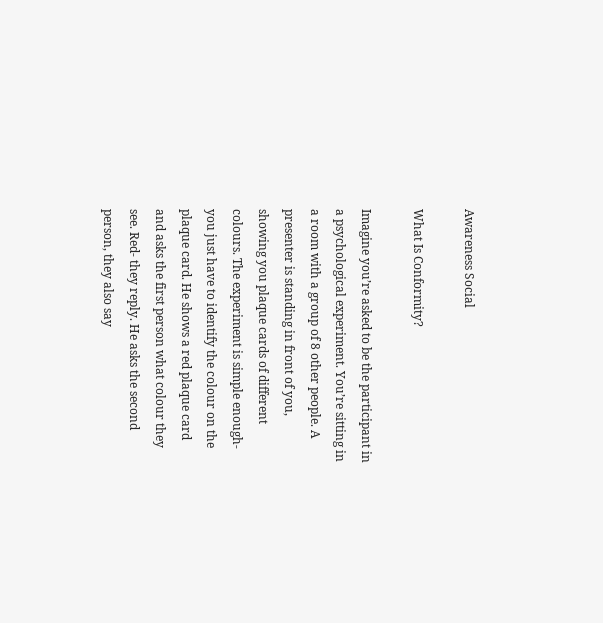Awareness Social

What Is Conformity?

Imagine you’re asked to be the participant in a psychological experiment. You’re sitting in a room with a group of 8 other people. A presenter is standing in front of you, showing you plaque cards of different colours. The experiment is simple enough- you just have to identify the colour on the plaque card. He shows a red plaque card and asks the first person what colour they see. Red- they reply. He asks the second person, they also say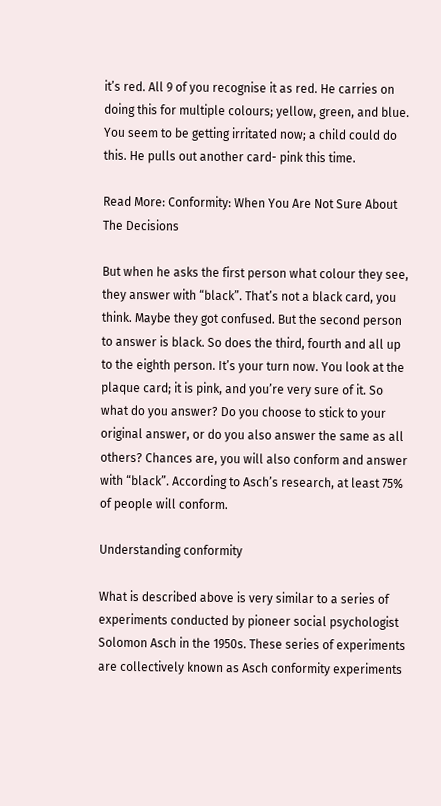it’s red. All 9 of you recognise it as red. He carries on doing this for multiple colours; yellow, green, and blue. You seem to be getting irritated now; a child could do this. He pulls out another card- pink this time.

Read More: Conformity: When You Are Not Sure About The Decisions

But when he asks the first person what colour they see, they answer with “black”. That’s not a black card, you think. Maybe they got confused. But the second person to answer is black. So does the third, fourth and all up to the eighth person. It’s your turn now. You look at the plaque card; it is pink, and you’re very sure of it. So what do you answer? Do you choose to stick to your original answer, or do you also answer the same as all others? Chances are, you will also conform and answer with “black”. According to Asch’s research, at least 75% of people will conform.

Understanding conformity

What is described above is very similar to a series of experiments conducted by pioneer social psychologist Solomon Asch in the 1950s. These series of experiments are collectively known as Asch conformity experiments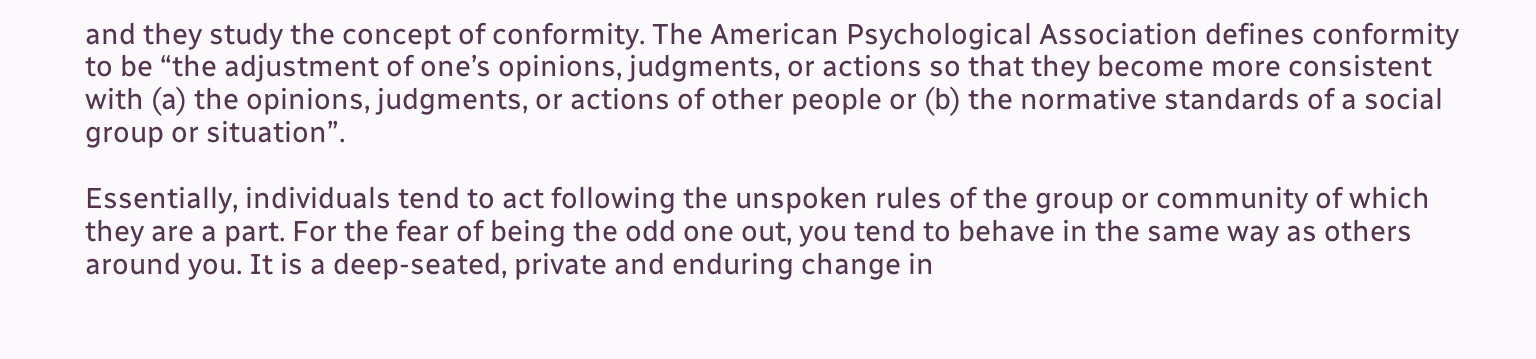and they study the concept of conformity. The American Psychological Association defines conformity to be “the adjustment of one’s opinions, judgments, or actions so that they become more consistent with (a) the opinions, judgments, or actions of other people or (b) the normative standards of a social group or situation”.

Essentially, individuals tend to act following the unspoken rules of the group or community of which they are a part. For the fear of being the odd one out, you tend to behave in the same way as others around you. It is a deep-seated, private and enduring change in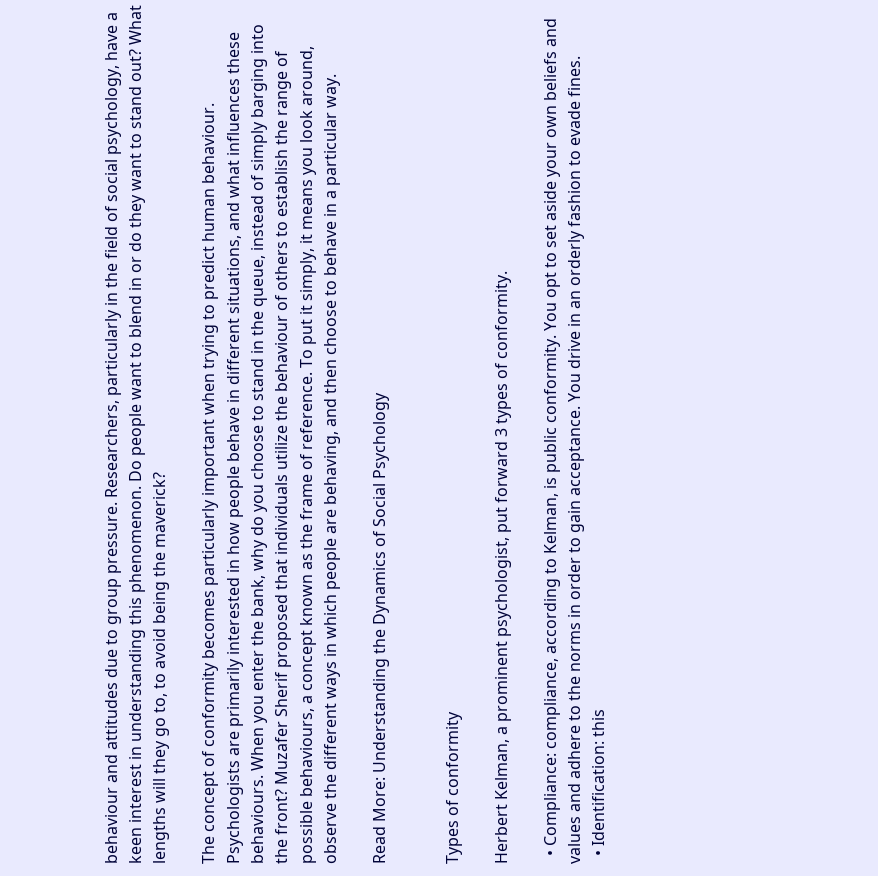behaviour and attitudes due to group pressure. Researchers, particularly in the field of social psychology, have a keen interest in understanding this phenomenon. Do people want to blend in or do they want to stand out? What lengths will they go to, to avoid being the maverick?

The concept of conformity becomes particularly important when trying to predict human behaviour. Psychologists are primarily interested in how people behave in different situations, and what influences these behaviours. When you enter the bank, why do you choose to stand in the queue, instead of simply barging into the front? Muzafer Sherif proposed that individuals utilize the behaviour of others to establish the range of possible behaviours, a concept known as the frame of reference. To put it simply, it means you look around, observe the different ways in which people are behaving, and then choose to behave in a particular way.

Read More: Understanding the Dynamics of Social Psychology


Types of conformity

Herbert Kelman, a prominent psychologist, put forward 3 types of conformity.

  • Compliance: compliance, according to Kelman, is public conformity. You opt to set aside your own beliefs and values and adhere to the norms in order to gain acceptance. You drive in an orderly fashion to evade fines.
  • Identification: this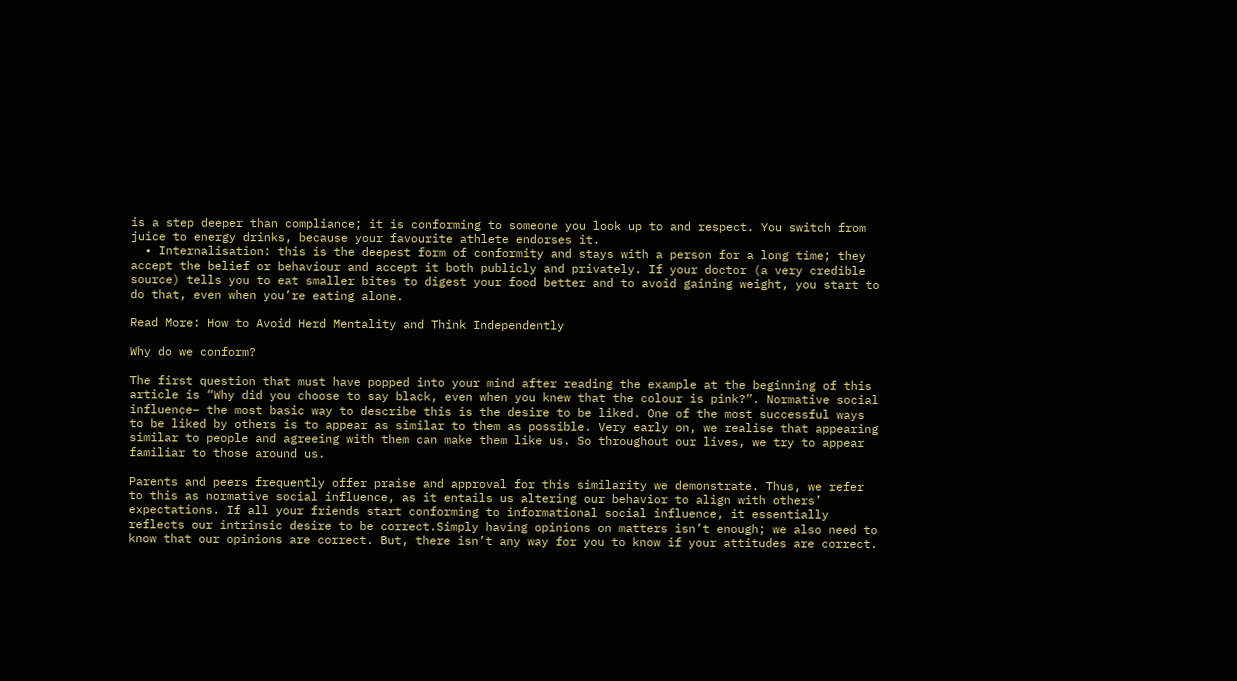is a step deeper than compliance; it is conforming to someone you look up to and respect. You switch from juice to energy drinks, because your favourite athlete endorses it.
  • Internalisation: this is the deepest form of conformity and stays with a person for a long time; they accept the belief or behaviour and accept it both publicly and privately. If your doctor (a very credible source) tells you to eat smaller bites to digest your food better and to avoid gaining weight, you start to do that, even when you’re eating alone.

Read More: How to Avoid Herd Mentality and Think Independently

Why do we conform?

The first question that must have popped into your mind after reading the example at the beginning of this article is “Why did you choose to say black, even when you knew that the colour is pink?”. Normative social influence– the most basic way to describe this is the desire to be liked. One of the most successful ways to be liked by others is to appear as similar to them as possible. Very early on, we realise that appearing similar to people and agreeing with them can make them like us. So throughout our lives, we try to appear familiar to those around us.

Parents and peers frequently offer praise and approval for this similarity we demonstrate. Thus, we refer to this as normative social influence, as it entails us altering our behavior to align with others’ expectations. If all your friends start conforming to informational social influence, it essentially reflects our intrinsic desire to be correct.Simply having opinions on matters isn’t enough; we also need to know that our opinions are correct. But, there isn’t any way for you to know if your attitudes are correct.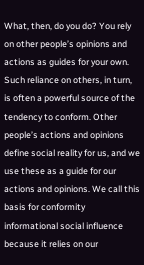What, then, do you do? You rely on other people’s opinions and actions as guides for your own. Such reliance on others, in turn, is often a powerful source of the tendency to conform. Other people’s actions and opinions define social reality for us, and we use these as a guide for our actions and opinions. We call this basis for conformity informational social influence because it relies on our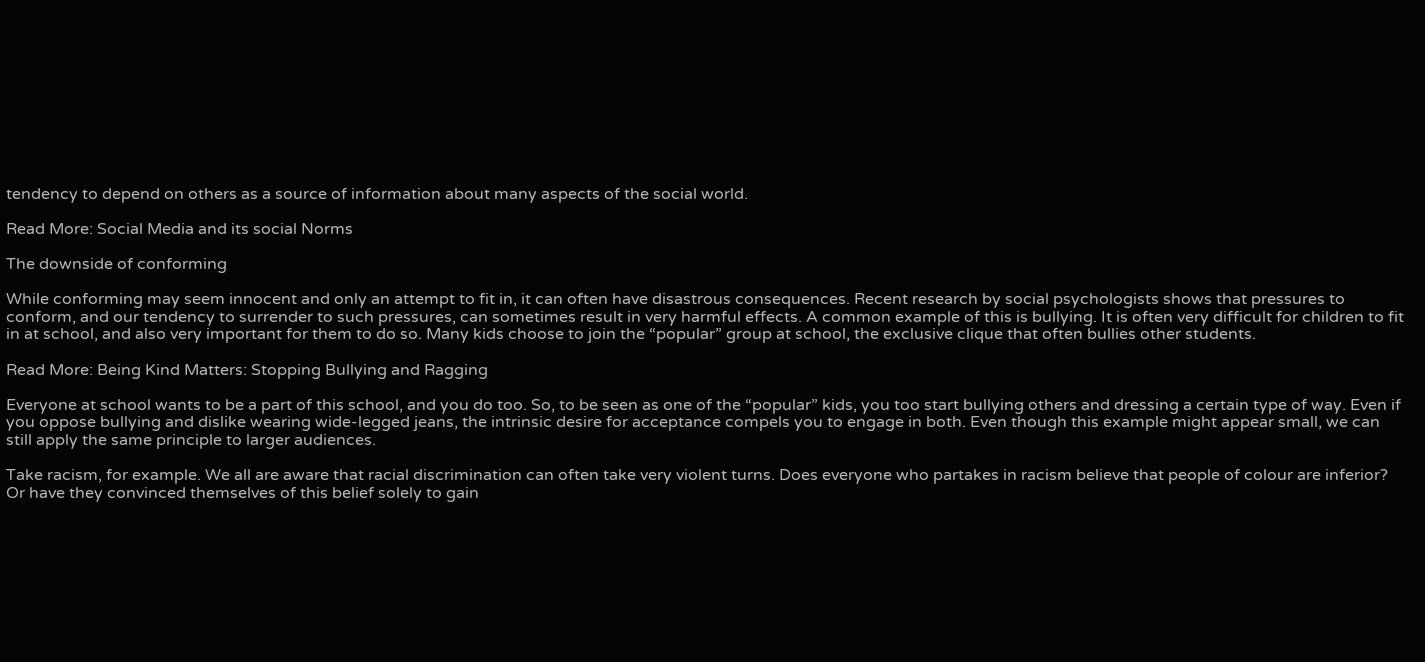tendency to depend on others as a source of information about many aspects of the social world.

Read More: Social Media and its social Norms

The downside of conforming

While conforming may seem innocent and only an attempt to fit in, it can often have disastrous consequences. Recent research by social psychologists shows that pressures to conform, and our tendency to surrender to such pressures, can sometimes result in very harmful effects. A common example of this is bullying. It is often very difficult for children to fit in at school, and also very important for them to do so. Many kids choose to join the “popular” group at school, the exclusive clique that often bullies other students.

Read More: Being Kind Matters: Stopping Bullying and Ragging

Everyone at school wants to be a part of this school, and you do too. So, to be seen as one of the “popular” kids, you too start bullying others and dressing a certain type of way. Even if you oppose bullying and dislike wearing wide-legged jeans, the intrinsic desire for acceptance compels you to engage in both. Even though this example might appear small, we can still apply the same principle to larger audiences.

Take racism, for example. We all are aware that racial discrimination can often take very violent turns. Does everyone who partakes in racism believe that people of colour are inferior? Or have they convinced themselves of this belief solely to gain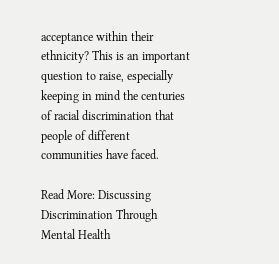acceptance within their ethnicity? This is an important question to raise, especially keeping in mind the centuries of racial discrimination that people of different communities have faced.

Read More: Discussing Discrimination Through Mental Health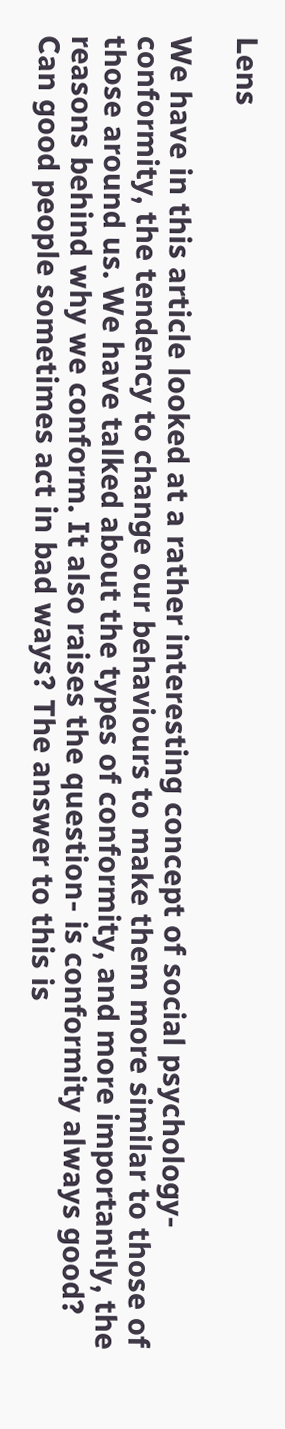Lens

We have in this article looked at a rather interesting concept of social psychology- conformity, the tendency to change our behaviours to make them more similar to those of those around us. We have talked about the types of conformity, and more importantly, the reasons behind why we conform. It also raises the question- is conformity always good? Can good people sometimes act in bad ways? The answer to this is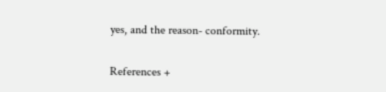yes, and the reason- conformity.

References +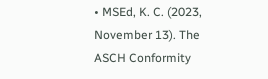• MSEd, K. C. (2023, November 13). The ASCH Conformity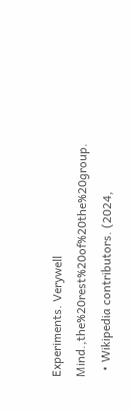Experiments. Verywell Mind.,the%20rest%20of%20the%20group.
  • Wikipedia contributors. (2024,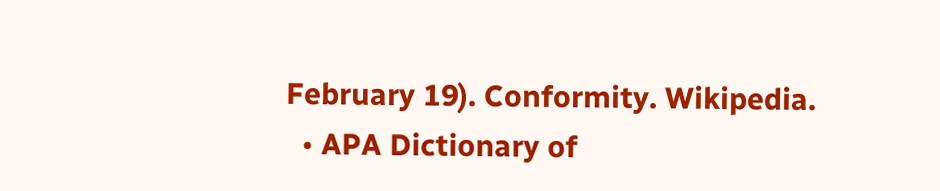February 19). Conformity. Wikipedia.
  • APA Dictionary of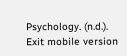Psychology. (n.d.).
Exit mobile version